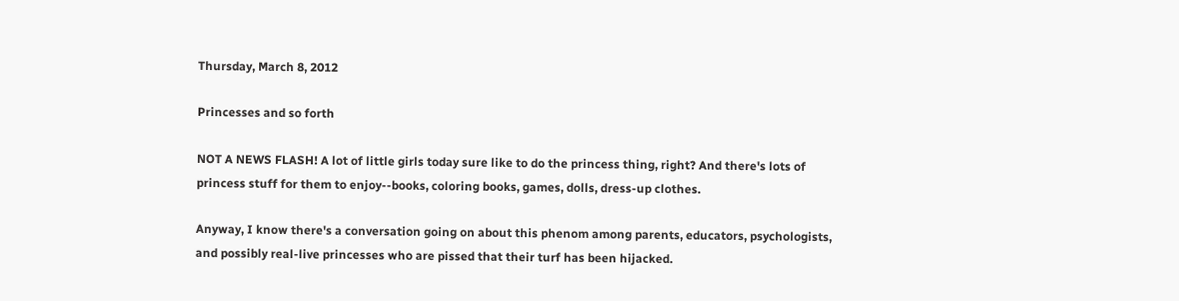Thursday, March 8, 2012

Princesses and so forth

NOT A NEWS FLASH! A lot of little girls today sure like to do the princess thing, right? And there's lots of princess stuff for them to enjoy--books, coloring books, games, dolls, dress-up clothes.

Anyway, I know there's a conversation going on about this phenom among parents, educators, psychologists, and possibly real-live princesses who are pissed that their turf has been hijacked.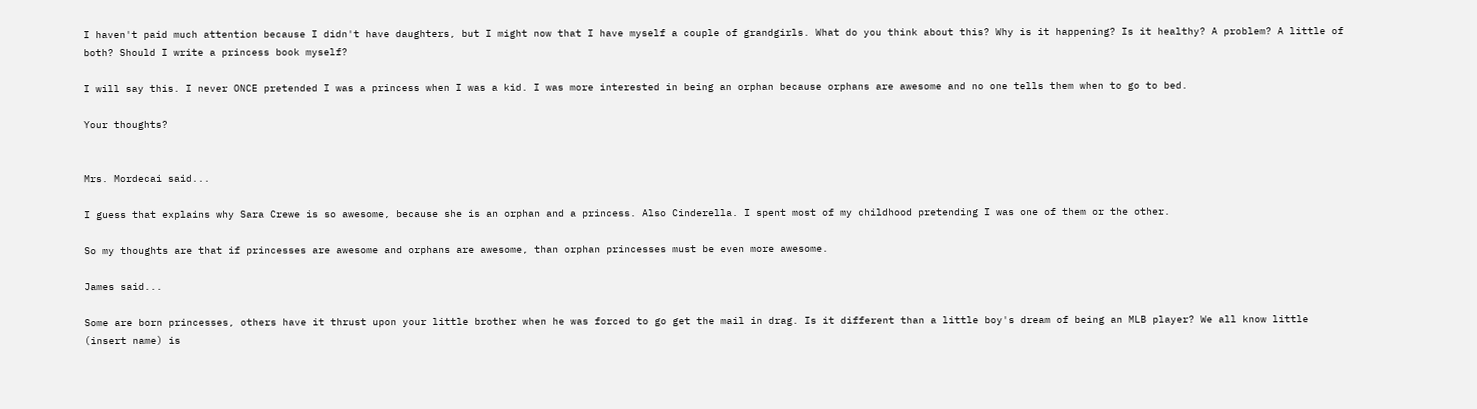I haven't paid much attention because I didn't have daughters, but I might now that I have myself a couple of grandgirls. What do you think about this? Why is it happening? Is it healthy? A problem? A little of both? Should I write a princess book myself?

I will say this. I never ONCE pretended I was a princess when I was a kid. I was more interested in being an orphan because orphans are awesome and no one tells them when to go to bed.

Your thoughts?


Mrs. Mordecai said...

I guess that explains why Sara Crewe is so awesome, because she is an orphan and a princess. Also Cinderella. I spent most of my childhood pretending I was one of them or the other.

So my thoughts are that if princesses are awesome and orphans are awesome, than orphan princesses must be even more awesome.

James said...

Some are born princesses, others have it thrust upon your little brother when he was forced to go get the mail in drag. Is it different than a little boy's dream of being an MLB player? We all know little (insert name) is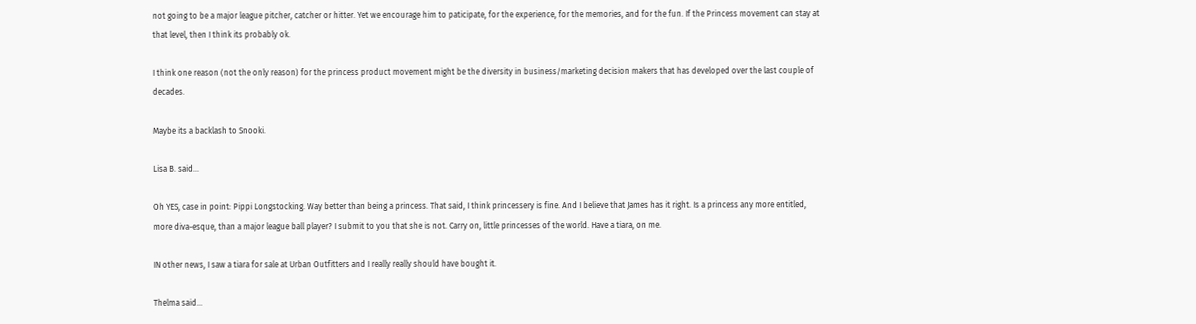not going to be a major league pitcher, catcher or hitter. Yet we encourage him to paticipate, for the experience, for the memories, and for the fun. If the Princess movement can stay at that level, then I think its probably ok.

I think one reason (not the only reason) for the princess product movement might be the diversity in business/marketing decision makers that has developed over the last couple of decades.

Maybe its a backlash to Snooki.

Lisa B. said...

Oh YES, case in point: Pippi Longstocking. Way better than being a princess. That said, I think princessery is fine. And I believe that James has it right. Is a princess any more entitled, more diva-esque, than a major league ball player? I submit to you that she is not. Carry on, little princesses of the world. Have a tiara, on me.

IN other news, I saw a tiara for sale at Urban Outfitters and I really really should have bought it.

Thelma said...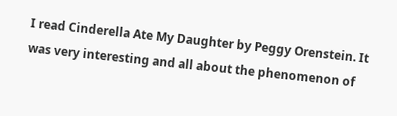I read Cinderella Ate My Daughter by Peggy Orenstein. It was very interesting and all about the phenomenon of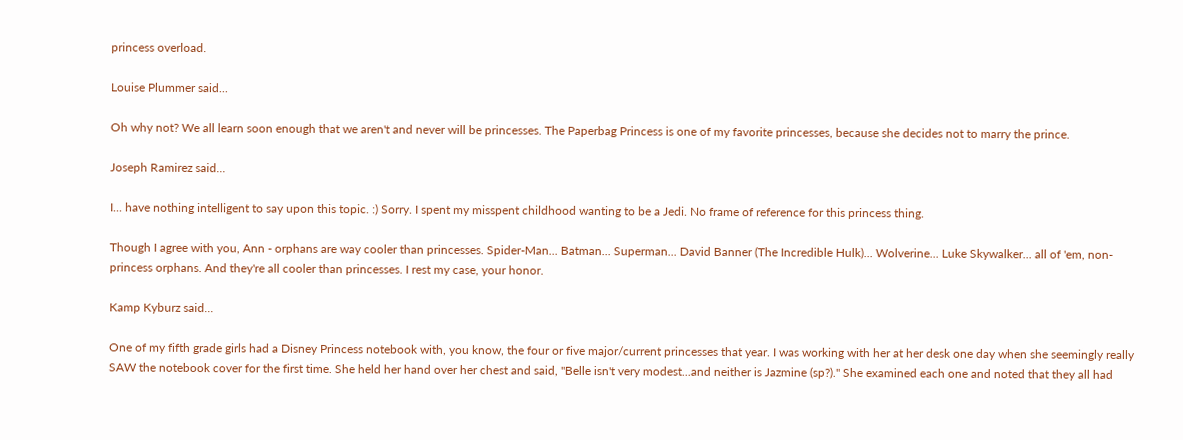princess overload.

Louise Plummer said...

Oh why not? We all learn soon enough that we aren't and never will be princesses. The Paperbag Princess is one of my favorite princesses, because she decides not to marry the prince.

Joseph Ramirez said...

I... have nothing intelligent to say upon this topic. :) Sorry. I spent my misspent childhood wanting to be a Jedi. No frame of reference for this princess thing.

Though I agree with you, Ann - orphans are way cooler than princesses. Spider-Man... Batman... Superman... David Banner (The Incredible Hulk)... Wolverine... Luke Skywalker... all of 'em, non-princess orphans. And they're all cooler than princesses. I rest my case, your honor.

Kamp Kyburz said...

One of my fifth grade girls had a Disney Princess notebook with, you know, the four or five major/current princesses that year. I was working with her at her desk one day when she seemingly really SAW the notebook cover for the first time. She held her hand over her chest and said, "Belle isn't very modest...and neither is Jazmine (sp?)." She examined each one and noted that they all had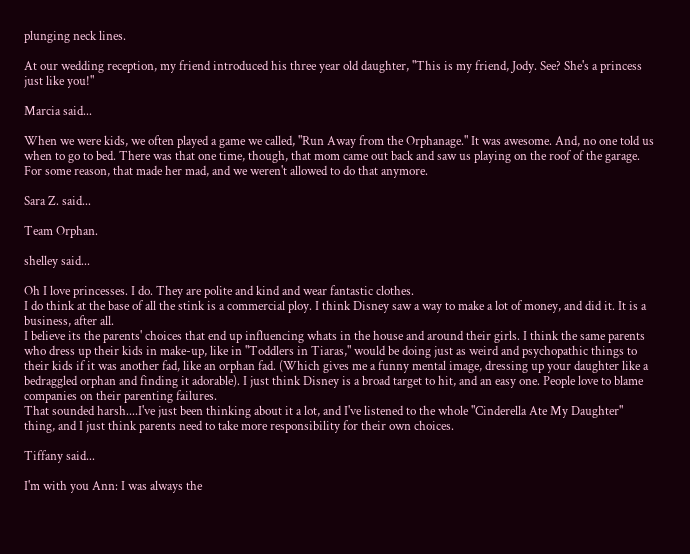plunging neck lines.

At our wedding reception, my friend introduced his three year old daughter, "This is my friend, Jody. See? She's a princess just like you!"

Marcia said...

When we were kids, we often played a game we called, "Run Away from the Orphanage." It was awesome. And, no one told us when to go to bed. There was that one time, though, that mom came out back and saw us playing on the roof of the garage. For some reason, that made her mad, and we weren't allowed to do that anymore.

Sara Z. said...

Team Orphan.

shelley said...

Oh I love princesses. I do. They are polite and kind and wear fantastic clothes.
I do think at the base of all the stink is a commercial ploy. I think Disney saw a way to make a lot of money, and did it. It is a business, after all.
I believe its the parents' choices that end up influencing whats in the house and around their girls. I think the same parents who dress up their kids in make-up, like in "Toddlers in Tiaras," would be doing just as weird and psychopathic things to their kids if it was another fad, like an orphan fad. (Which gives me a funny mental image, dressing up your daughter like a bedraggled orphan and finding it adorable). I just think Disney is a broad target to hit, and an easy one. People love to blame companies on their parenting failures.
That sounded harsh....I've just been thinking about it a lot, and I've listened to the whole "Cinderella Ate My Daughter" thing, and I just think parents need to take more responsibility for their own choices.

Tiffany said...

I'm with you Ann: I was always the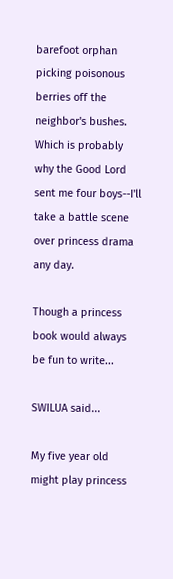barefoot orphan picking poisonous berries off the neighbor's bushes. Which is probably why the Good Lord sent me four boys--I'll take a battle scene over princess drama any day.

Though a princess book would always be fun to write...

SWILUA said...

My five year old might play princess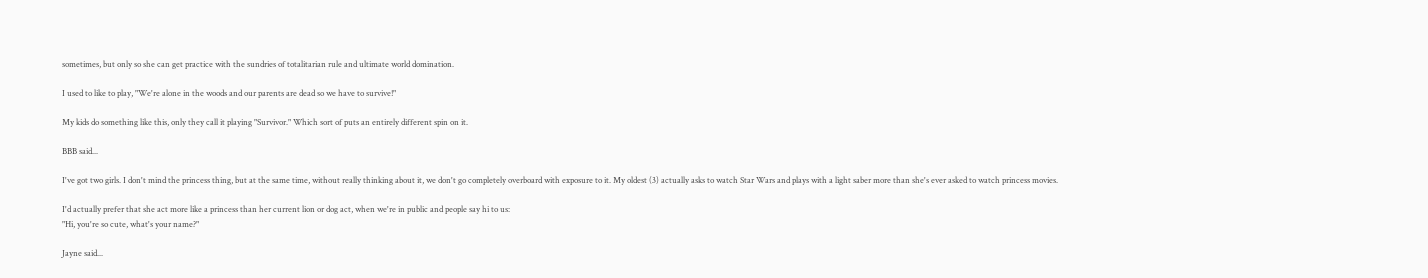sometimes, but only so she can get practice with the sundries of totalitarian rule and ultimate world domination.

I used to like to play, "We're alone in the woods and our parents are dead so we have to survive!"

My kids do something like this, only they call it playing "Survivor." Which sort of puts an entirely different spin on it.

BBB said...

I've got two girls. I don't mind the princess thing, but at the same time, without really thinking about it, we don't go completely overboard with exposure to it. My oldest (3) actually asks to watch Star Wars and plays with a light saber more than she's ever asked to watch princess movies.

I'd actually prefer that she act more like a princess than her current lion or dog act, when we're in public and people say hi to us:
"Hi, you're so cute, what's your name?"

Jayne said...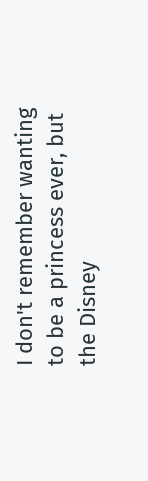I don't remember wanting to be a princess ever, but the Disney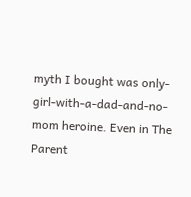myth I bought was only-girl-with-a-dad-and-no-mom heroine. Even in The Parent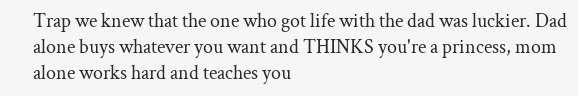Trap we knew that the one who got life with the dad was luckier. Dad alone buys whatever you want and THINKS you're a princess, mom alone works hard and teaches you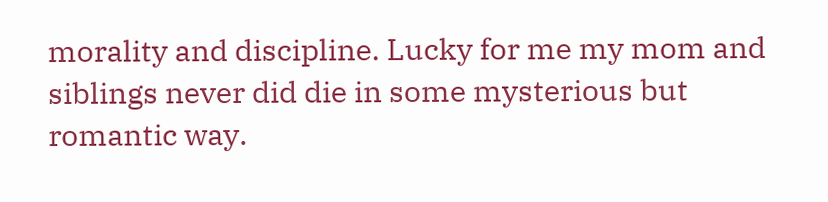morality and discipline. Lucky for me my mom and siblings never did die in some mysterious but romantic way.